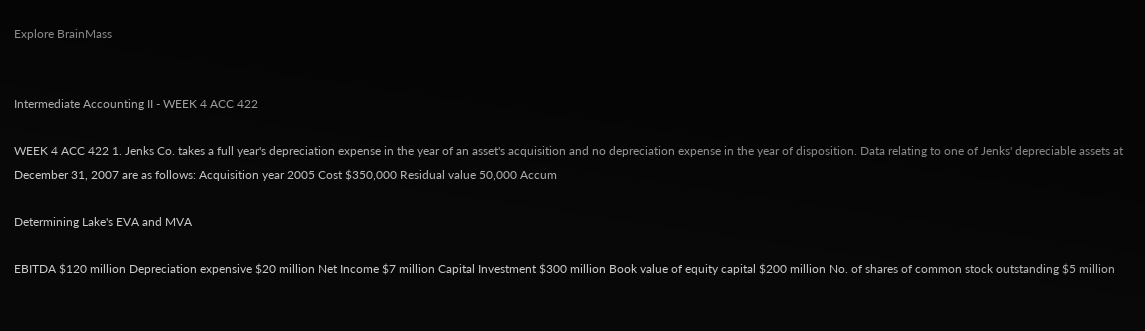Explore BrainMass


Intermediate Accounting II - WEEK 4 ACC 422

WEEK 4 ACC 422 1. Jenks Co. takes a full year's depreciation expense in the year of an asset's acquisition and no depreciation expense in the year of disposition. Data relating to one of Jenks' depreciable assets at December 31, 2007 are as follows: Acquisition year 2005 Cost $350,000 Residual value 50,000 Accum

Determining Lake's EVA and MVA

EBITDA $120 million Depreciation expensive $20 million Net Income $7 million Capital Investment $300 million Book value of equity capital $200 million No. of shares of common stock outstanding $5 million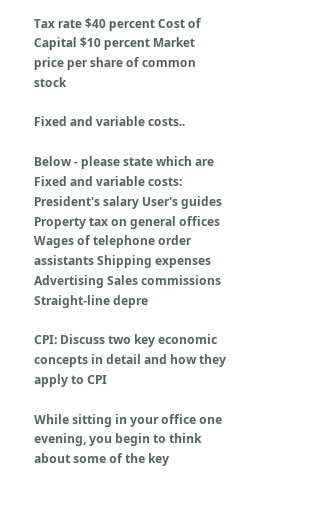Tax rate $40 percent Cost of Capital $10 percent Market price per share of common stock

Fixed and variable costs..

Below - please state which are Fixed and variable costs: President's salary User's guides Property tax on general offices Wages of telephone order assistants Shipping expenses Advertising Sales commissions Straight-line depre

CPI: Discuss two key economic concepts in detail and how they apply to CPI

While sitting in your office one evening, you begin to think about some of the key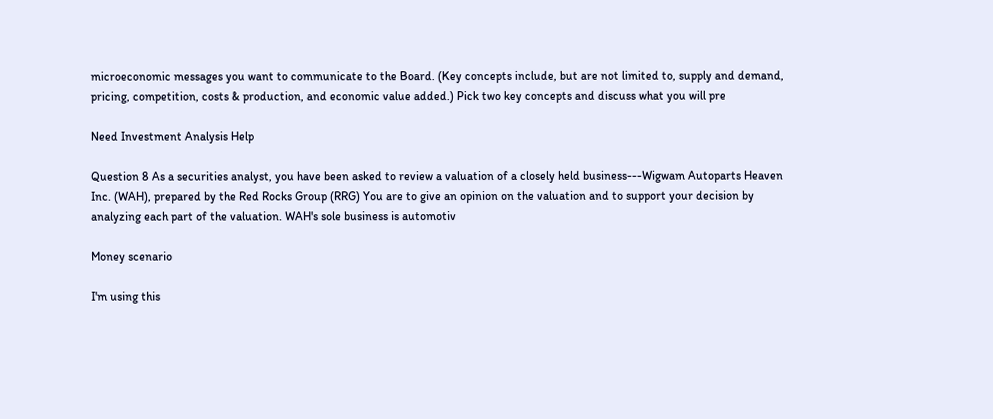microeconomic messages you want to communicate to the Board. (Key concepts include, but are not limited to, supply and demand, pricing, competition, costs & production, and economic value added.) Pick two key concepts and discuss what you will pre

Need Investment Analysis Help

Question 8 As a securities analyst, you have been asked to review a valuation of a closely held business---Wigwam Autoparts Heaven Inc. (WAH), prepared by the Red Rocks Group (RRG) You are to give an opinion on the valuation and to support your decision by analyzing each part of the valuation. WAH's sole business is automotiv

Money scenario

I'm using this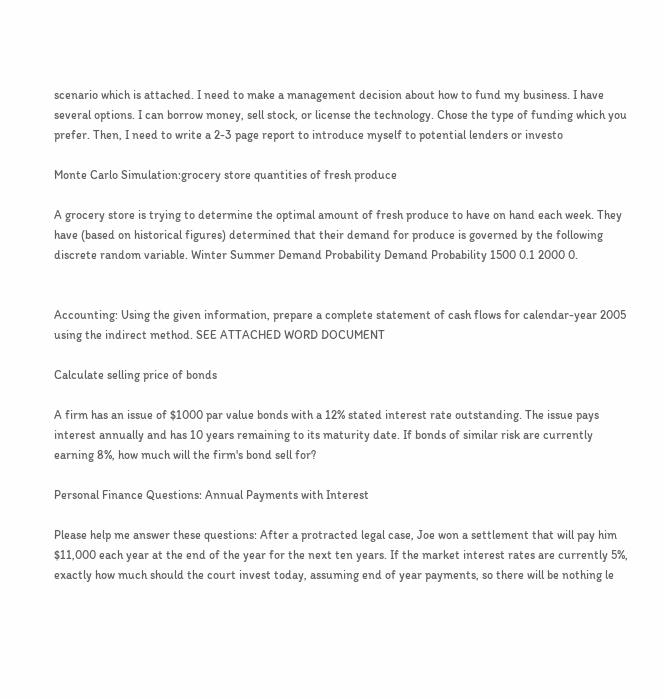scenario which is attached. I need to make a management decision about how to fund my business. I have several options. I can borrow money, sell stock, or license the technology. Chose the type of funding which you prefer. Then, I need to write a 2-3 page report to introduce myself to potential lenders or investo

Monte Carlo Simulation:grocery store quantities of fresh produce

A grocery store is trying to determine the optimal amount of fresh produce to have on hand each week. They have (based on historical figures) determined that their demand for produce is governed by the following discrete random variable. Winter Summer Demand Probability Demand Probability 1500 0.1 2000 0.


Accounting: Using the given information, prepare a complete statement of cash flows for calendar-year 2005 using the indirect method. SEE ATTACHED WORD DOCUMENT

Calculate selling price of bonds

A firm has an issue of $1000 par value bonds with a 12% stated interest rate outstanding. The issue pays interest annually and has 10 years remaining to its maturity date. If bonds of similar risk are currently earning 8%, how much will the firm's bond sell for?

Personal Finance Questions: Annual Payments with Interest

Please help me answer these questions: After a protracted legal case, Joe won a settlement that will pay him $11,000 each year at the end of the year for the next ten years. If the market interest rates are currently 5%, exactly how much should the court invest today, assuming end of year payments, so there will be nothing le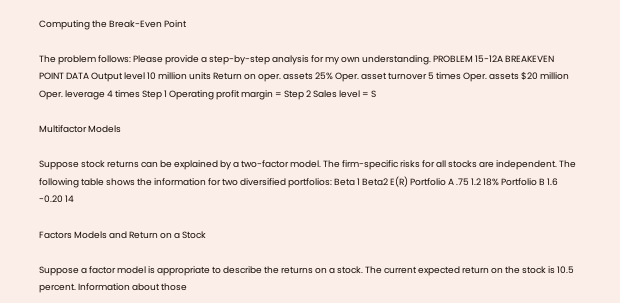Computing the Break-Even Point

The problem follows: Please provide a step-by-step analysis for my own understanding. PROBLEM 15-12A BREAKEVEN POINT DATA Output level 10 million units Return on oper. assets 25% Oper. asset turnover 5 times Oper. assets $20 million Oper. leverage 4 times Step 1 Operating profit margin = Step 2 Sales level = S

Multifactor Models

Suppose stock returns can be explained by a two-factor model. The firm-specific risks for all stocks are independent. The following table shows the information for two diversified portfolios: Beta 1 Beta2 E(R) Portfolio A .75 1.2 18% Portfolio B 1.6 -0.20 14

Factors Models and Return on a Stock

Suppose a factor model is appropriate to describe the returns on a stock. The current expected return on the stock is 10.5 percent. Information about those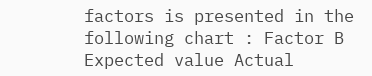factors is presented in the following chart : Factor B Expected value Actual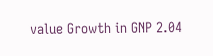value Growth in GNP 2.04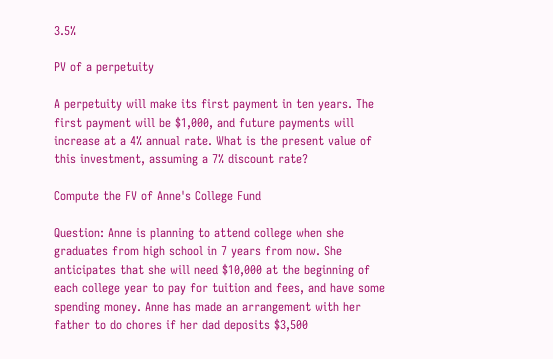3.5%

PV of a perpetuity

A perpetuity will make its first payment in ten years. The first payment will be $1,000, and future payments will increase at a 4% annual rate. What is the present value of this investment, assuming a 7% discount rate?

Compute the FV of Anne's College Fund

Question: Anne is planning to attend college when she graduates from high school in 7 years from now. She anticipates that she will need $10,000 at the beginning of each college year to pay for tuition and fees, and have some spending money. Anne has made an arrangement with her father to do chores if her dad deposits $3,500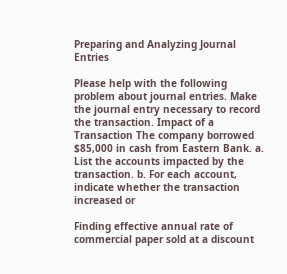Preparing and Analyzing Journal Entries

Please help with the following problem about journal entries. Make the journal entry necessary to record the transaction. Impact of a Transaction The company borrowed $85,000 in cash from Eastern Bank. a. List the accounts impacted by the transaction. b. For each account, indicate whether the transaction increased or

Finding effective annual rate of commercial paper sold at a discount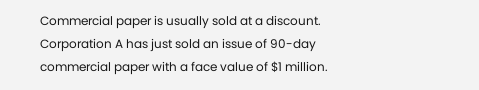Commercial paper is usually sold at a discount. Corporation A has just sold an issue of 90-day commercial paper with a face value of $1 million.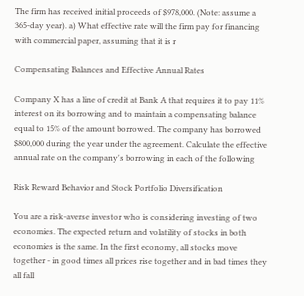The firm has received initial proceeds of $978,000. (Note: assume a 365-day year). a) What effective rate will the firm pay for financing with commercial paper, assuming that it is r

Compensating Balances and Effective Annual Rates

Company X has a line of credit at Bank A that requires it to pay 11% interest on its borrowing and to maintain a compensating balance equal to 15% of the amount borrowed. The company has borrowed $800,000 during the year under the agreement. Calculate the effective annual rate on the company's borrowing in each of the following

Risk Reward Behavior and Stock Portfolio Diversification

You are a risk-averse investor who is considering investing of two economies. The expected return and volatility of stocks in both economies is the same. In the first economy, all stocks move together - in good times all prices rise together and in bad times they all fall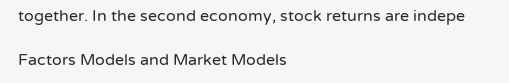together. In the second economy, stock returns are indepe

Factors Models and Market Models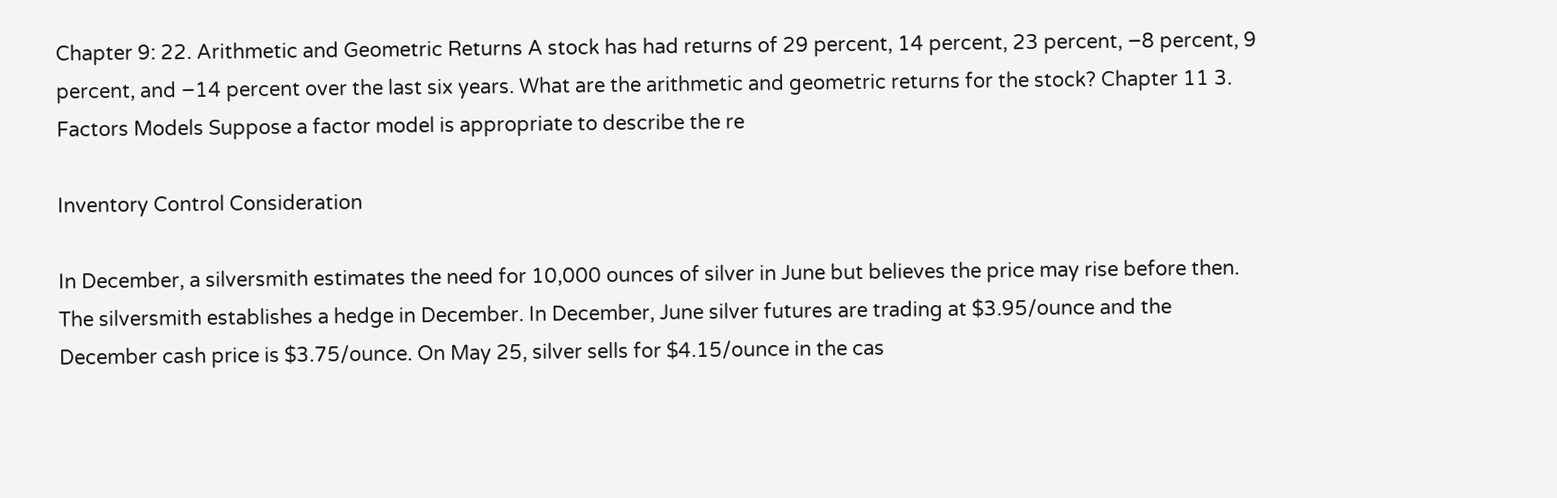Chapter 9: 22. Arithmetic and Geometric Returns A stock has had returns of 29 percent, 14 percent, 23 percent, −8 percent, 9 percent, and −14 percent over the last six years. What are the arithmetic and geometric returns for the stock? Chapter 11 3. Factors Models Suppose a factor model is appropriate to describe the re

Inventory Control Consideration

In December, a silversmith estimates the need for 10,000 ounces of silver in June but believes the price may rise before then. The silversmith establishes a hedge in December. In December, June silver futures are trading at $3.95/ounce and the December cash price is $3.75/ounce. On May 25, silver sells for $4.15/ounce in the cas